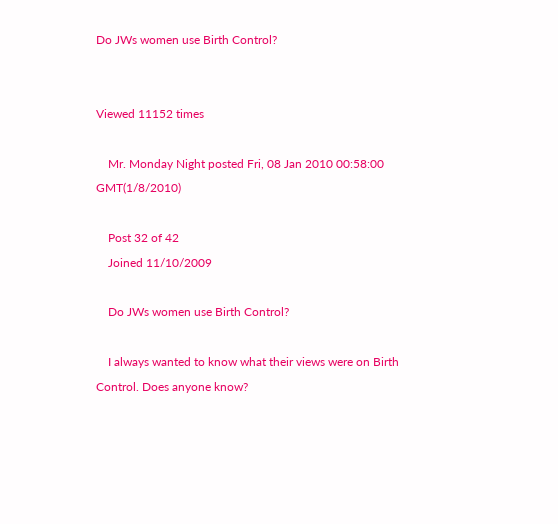Do JWs women use Birth Control?


Viewed 11152 times

    Mr. Monday Night posted Fri, 08 Jan 2010 00:58:00 GMT(1/8/2010)

    Post 32 of 42
    Joined 11/10/2009

    Do JWs women use Birth Control?

    I always wanted to know what their views were on Birth Control. Does anyone know?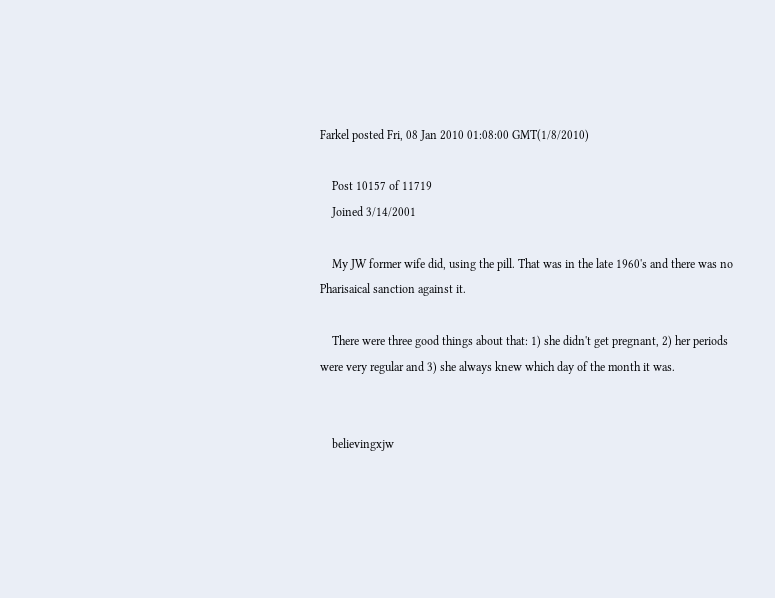Farkel posted Fri, 08 Jan 2010 01:08:00 GMT(1/8/2010)

    Post 10157 of 11719
    Joined 3/14/2001

    My JW former wife did, using the pill. That was in the late 1960's and there was no Pharisaical sanction against it.

    There were three good things about that: 1) she didn't get pregnant, 2) her periods were very regular and 3) she always knew which day of the month it was.


    believingxjw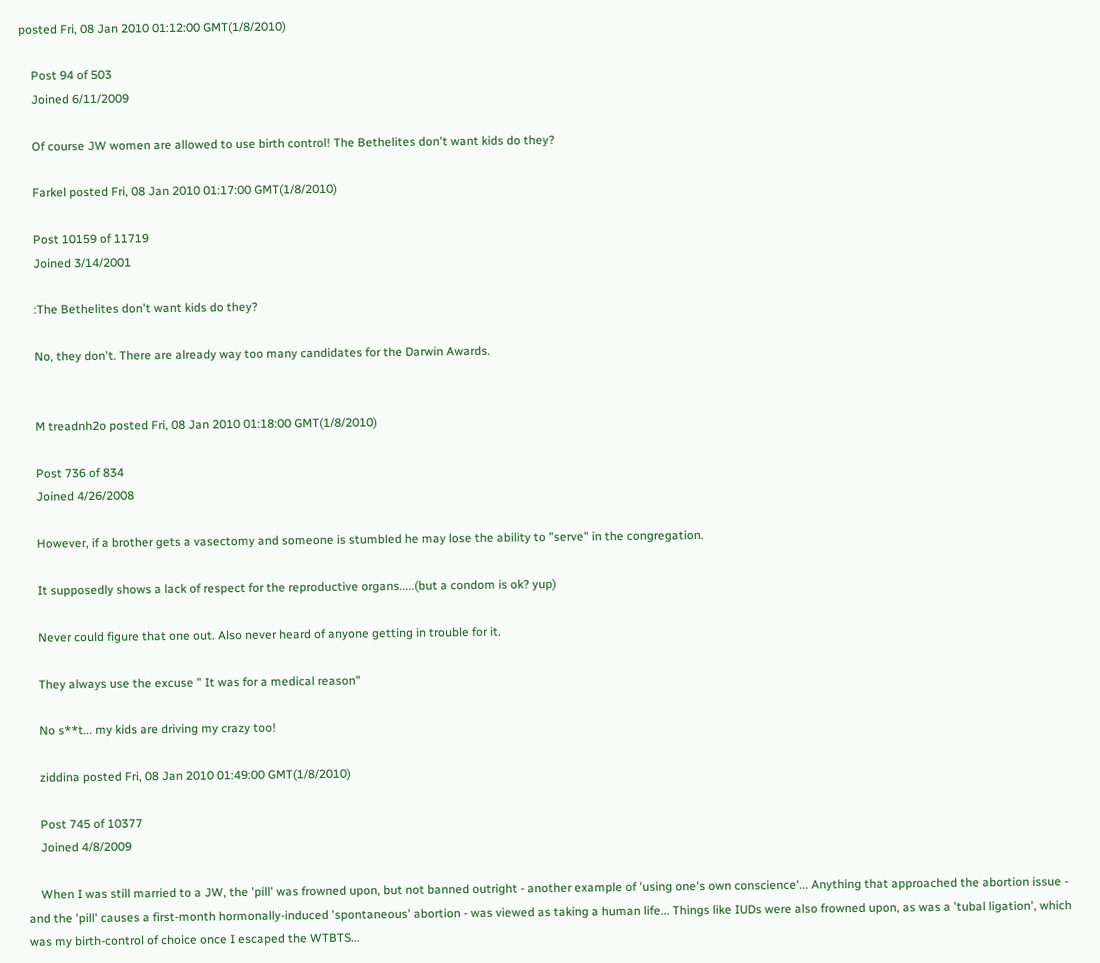posted Fri, 08 Jan 2010 01:12:00 GMT(1/8/2010)

    Post 94 of 503
    Joined 6/11/2009

    Of course JW women are allowed to use birth control! The Bethelites don't want kids do they?

    Farkel posted Fri, 08 Jan 2010 01:17:00 GMT(1/8/2010)

    Post 10159 of 11719
    Joined 3/14/2001

    :The Bethelites don't want kids do they?

    No, they don't. There are already way too many candidates for the Darwin Awards.


    M treadnh2o posted Fri, 08 Jan 2010 01:18:00 GMT(1/8/2010)

    Post 736 of 834
    Joined 4/26/2008

    However, if a brother gets a vasectomy and someone is stumbled he may lose the ability to "serve" in the congregation.

    It supposedly shows a lack of respect for the reproductive organs.....(but a condom is ok? yup)

    Never could figure that one out. Also never heard of anyone getting in trouble for it.

    They always use the excuse " It was for a medical reason"

    No s**t... my kids are driving my crazy too!

    ziddina posted Fri, 08 Jan 2010 01:49:00 GMT(1/8/2010)

    Post 745 of 10377
    Joined 4/8/2009

    When I was still married to a JW, the 'pill' was frowned upon, but not banned outright - another example of 'using one's own conscience'... Anything that approached the abortion issue - and the 'pill' causes a first-month hormonally-induced 'spontaneous' abortion - was viewed as taking a human life... Things like IUDs were also frowned upon, as was a 'tubal ligation', which was my birth-control of choice once I escaped the WTBTS...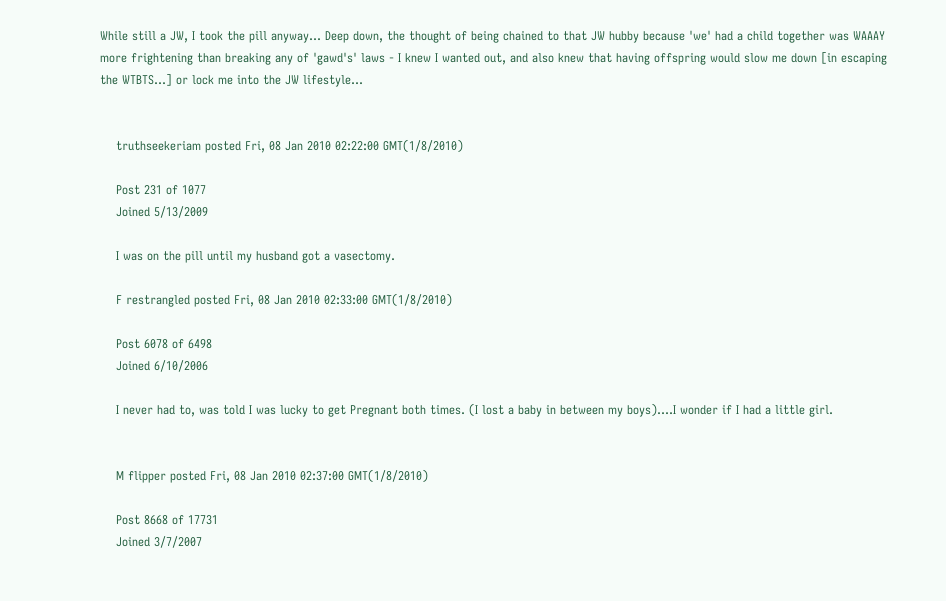While still a JW, I took the pill anyway... Deep down, the thought of being chained to that JW hubby because 'we' had a child together was WAAAY more frightening than breaking any of 'gawd's' laws - I knew I wanted out, and also knew that having offspring would slow me down [in escaping the WTBTS...] or lock me into the JW lifestyle...


    truthseekeriam posted Fri, 08 Jan 2010 02:22:00 GMT(1/8/2010)

    Post 231 of 1077
    Joined 5/13/2009

    I was on the pill until my husband got a vasectomy.

    F restrangled posted Fri, 08 Jan 2010 02:33:00 GMT(1/8/2010)

    Post 6078 of 6498
    Joined 6/10/2006

    I never had to, was told I was lucky to get Pregnant both times. (I lost a baby in between my boys)....I wonder if I had a little girl.


    M flipper posted Fri, 08 Jan 2010 02:37:00 GMT(1/8/2010)

    Post 8668 of 17731
    Joined 3/7/2007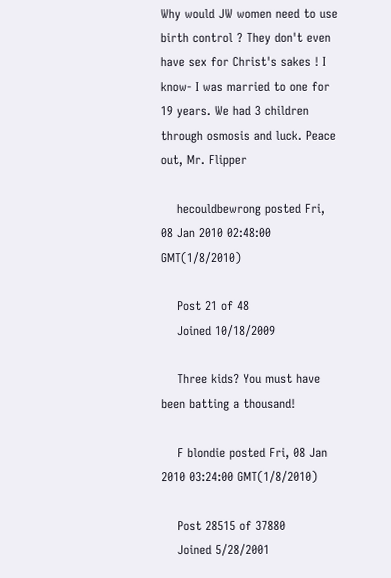Why would JW women need to use birth control ? They don't even have sex for Christ's sakes ! I know- I was married to one for 19 years. We had 3 children through osmosis and luck. Peace out, Mr. Flipper

    hecouldbewrong posted Fri, 08 Jan 2010 02:48:00 GMT(1/8/2010)

    Post 21 of 48
    Joined 10/18/2009

    Three kids? You must have been batting a thousand!

    F blondie posted Fri, 08 Jan 2010 03:24:00 GMT(1/8/2010)

    Post 28515 of 37880
    Joined 5/28/2001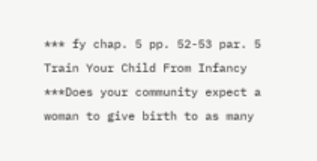*** fy chap. 5 pp. 52-53 par. 5 Train Your Child From Infancy ***Does your community expect a woman to give birth to as many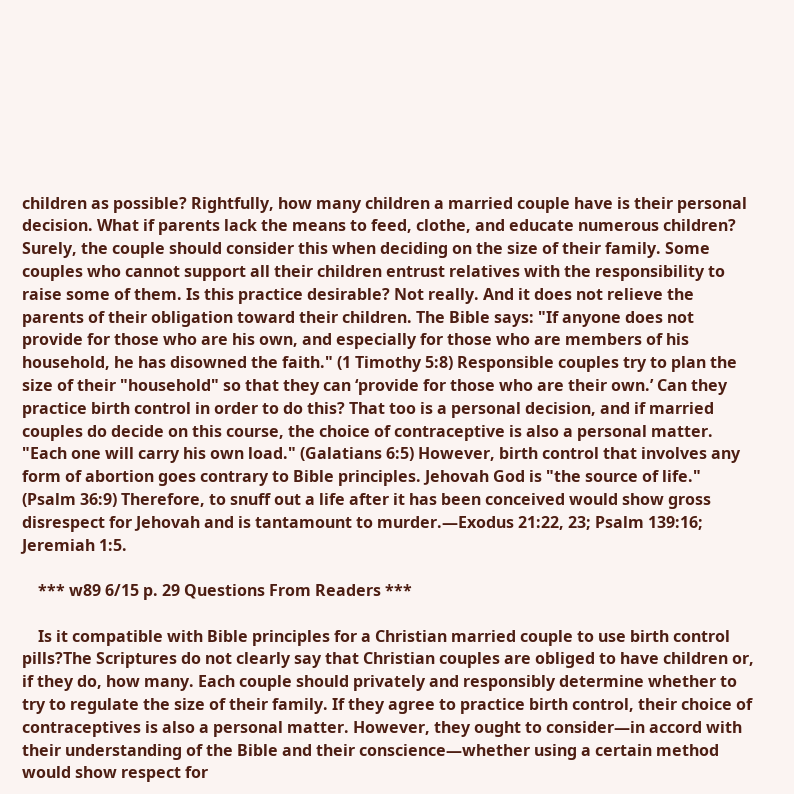children as possible? Rightfully, how many children a married couple have is their personal decision. What if parents lack the means to feed, clothe, and educate numerous children? Surely, the couple should consider this when deciding on the size of their family. Some couples who cannot support all their children entrust relatives with the responsibility to raise some of them. Is this practice desirable? Not really. And it does not relieve the parents of their obligation toward their children. The Bible says: "If anyone does not provide for those who are his own, and especially for those who are members of his household, he has disowned the faith." (1 Timothy 5:8) Responsible couples try to plan the size of their "household" so that they can ‘provide for those who are their own.’ Can they practice birth control in order to do this? That too is a personal decision, and if married couples do decide on this course, the choice of contraceptive is also a personal matter. "Each one will carry his own load." (Galatians 6:5) However, birth control that involves any form of abortion goes contrary to Bible principles. Jehovah God is "the source of life." (Psalm 36:9) Therefore, to snuff out a life after it has been conceived would show gross disrespect for Jehovah and is tantamount to murder.—Exodus 21:22, 23; Psalm 139:16; Jeremiah 1:5.

    *** w89 6/15 p. 29 Questions From Readers ***

    Is it compatible with Bible principles for a Christian married couple to use birth control pills?The Scriptures do not clearly say that Christian couples are obliged to have children or, if they do, how many. Each couple should privately and responsibly determine whether to try to regulate the size of their family. If they agree to practice birth control, their choice of contraceptives is also a personal matter. However, they ought to consider—in accord with their understanding of the Bible and their conscience—whether using a certain method would show respect for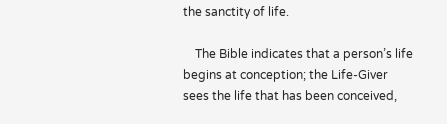the sanctity of life.

    The Bible indicates that a person’s life begins at conception; the Life-Giver sees the life that has been conceived,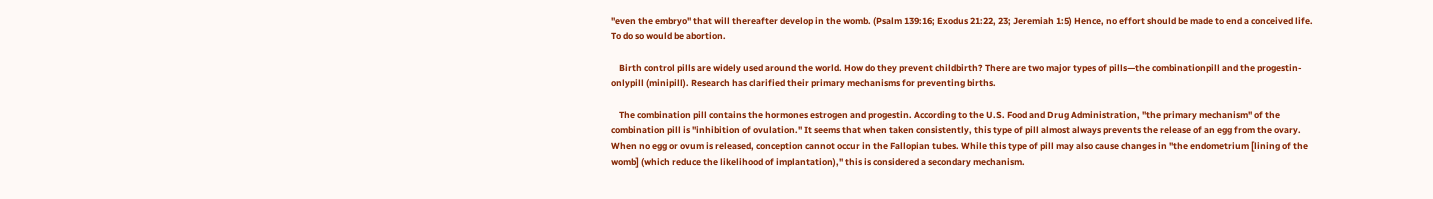"even the embryo" that will thereafter develop in the womb. (Psalm 139:16; Exodus 21:22, 23; Jeremiah 1:5) Hence, no effort should be made to end a conceived life. To do so would be abortion.

    Birth control pills are widely used around the world. How do they prevent childbirth? There are two major types of pills—the combinationpill and the progestin-onlypill (minipill). Research has clarified their primary mechanisms for preventing births.

    The combination pill contains the hormones estrogen and progestin. According to the U.S. Food and Drug Administration, "the primary mechanism" of the combination pill is "inhibition of ovulation." It seems that when taken consistently, this type of pill almost always prevents the release of an egg from the ovary. When no egg or ovum is released, conception cannot occur in the Fallopian tubes. While this type of pill may also cause changes in "the endometrium [lining of the womb] (which reduce the likelihood of implantation)," this is considered a secondary mechanism.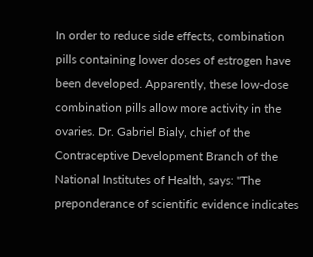In order to reduce side effects, combination pills containing lower doses of estrogen have been developed. Apparently, these low-dose combination pills allow more activity in the ovaries. Dr. Gabriel Bialy, chief of the Contraceptive Development Branch of the National Institutes of Health, says: "The preponderance of scientific evidence indicates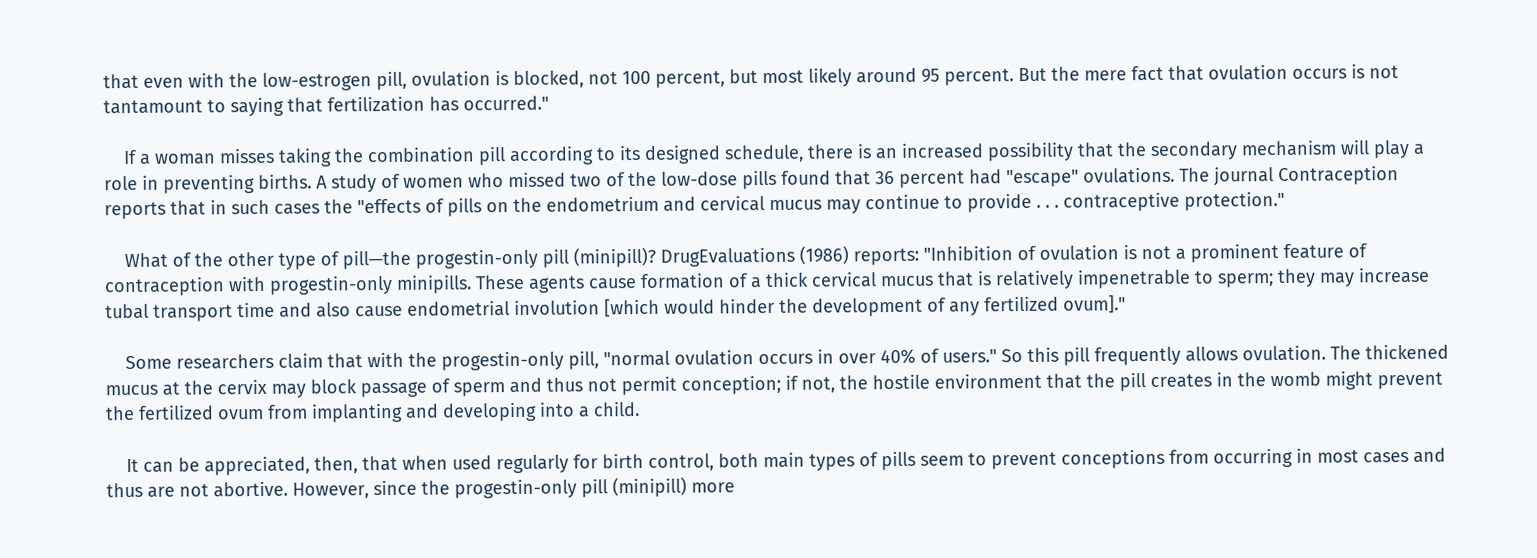that even with the low-estrogen pill, ovulation is blocked, not 100 percent, but most likely around 95 percent. But the mere fact that ovulation occurs is not tantamount to saying that fertilization has occurred."

    If a woman misses taking the combination pill according to its designed schedule, there is an increased possibility that the secondary mechanism will play a role in preventing births. A study of women who missed two of the low-dose pills found that 36 percent had "escape" ovulations. The journal Contraception reports that in such cases the "effects of pills on the endometrium and cervical mucus may continue to provide . . . contraceptive protection."

    What of the other type of pill—the progestin-only pill (minipill)? DrugEvaluations (1986) reports: "Inhibition of ovulation is not a prominent feature of contraception with progestin-only minipills. These agents cause formation of a thick cervical mucus that is relatively impenetrable to sperm; they may increase tubal transport time and also cause endometrial involution [which would hinder the development of any fertilized ovum]."

    Some researchers claim that with the progestin-only pill, "normal ovulation occurs in over 40% of users." So this pill frequently allows ovulation. The thickened mucus at the cervix may block passage of sperm and thus not permit conception; if not, the hostile environment that the pill creates in the womb might prevent the fertilized ovum from implanting and developing into a child.

    It can be appreciated, then, that when used regularly for birth control, both main types of pills seem to prevent conceptions from occurring in most cases and thus are not abortive. However, since the progestin-only pill (minipill) more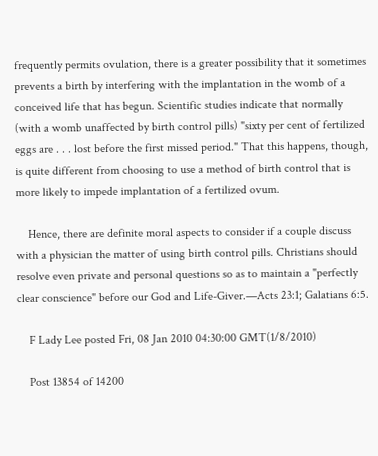frequently permits ovulation, there is a greater possibility that it sometimes prevents a birth by interfering with the implantation in the womb of a conceived life that has begun. Scientific studies indicate that normally (with a womb unaffected by birth control pills) "sixty per cent of fertilized eggs are . . . lost before the first missed period." That this happens, though, is quite different from choosing to use a method of birth control that is more likely to impede implantation of a fertilized ovum.

    Hence, there are definite moral aspects to consider if a couple discuss with a physician the matter of using birth control pills. Christians should resolve even private and personal questions so as to maintain a "perfectly clear conscience" before our God and Life-Giver.—Acts 23:1; Galatians 6:5.

    F Lady Lee posted Fri, 08 Jan 2010 04:30:00 GMT(1/8/2010)

    Post 13854 of 14200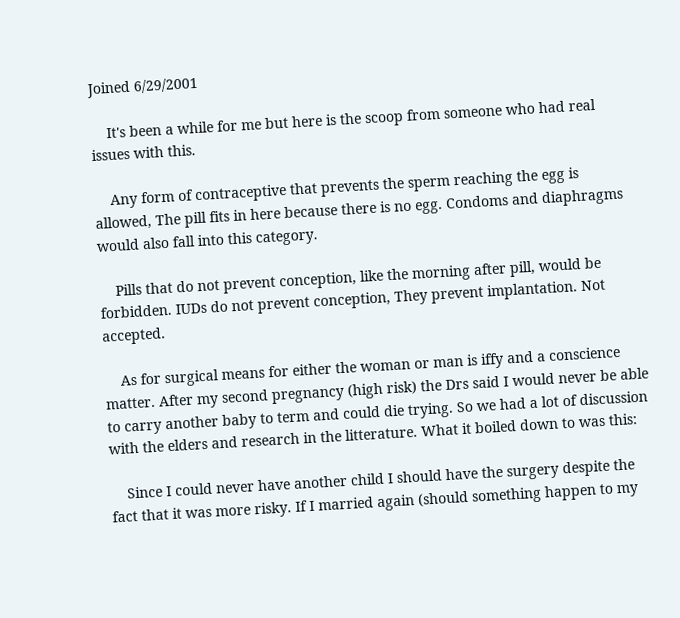Joined 6/29/2001

    It's been a while for me but here is the scoop from someone who had real issues with this.

    Any form of contraceptive that prevents the sperm reaching the egg is allowed, The pill fits in here because there is no egg. Condoms and diaphragms would also fall into this category.

    Pills that do not prevent conception, like the morning after pill, would be forbidden. IUDs do not prevent conception, They prevent implantation. Not accepted.

    As for surgical means for either the woman or man is iffy and a conscience matter. After my second pregnancy (high risk) the Drs said I would never be able to carry another baby to term and could die trying. So we had a lot of discussion with the elders and research in the litterature. What it boiled down to was this:

    Since I could never have another child I should have the surgery despite the fact that it was more risky. If I married again (should something happen to my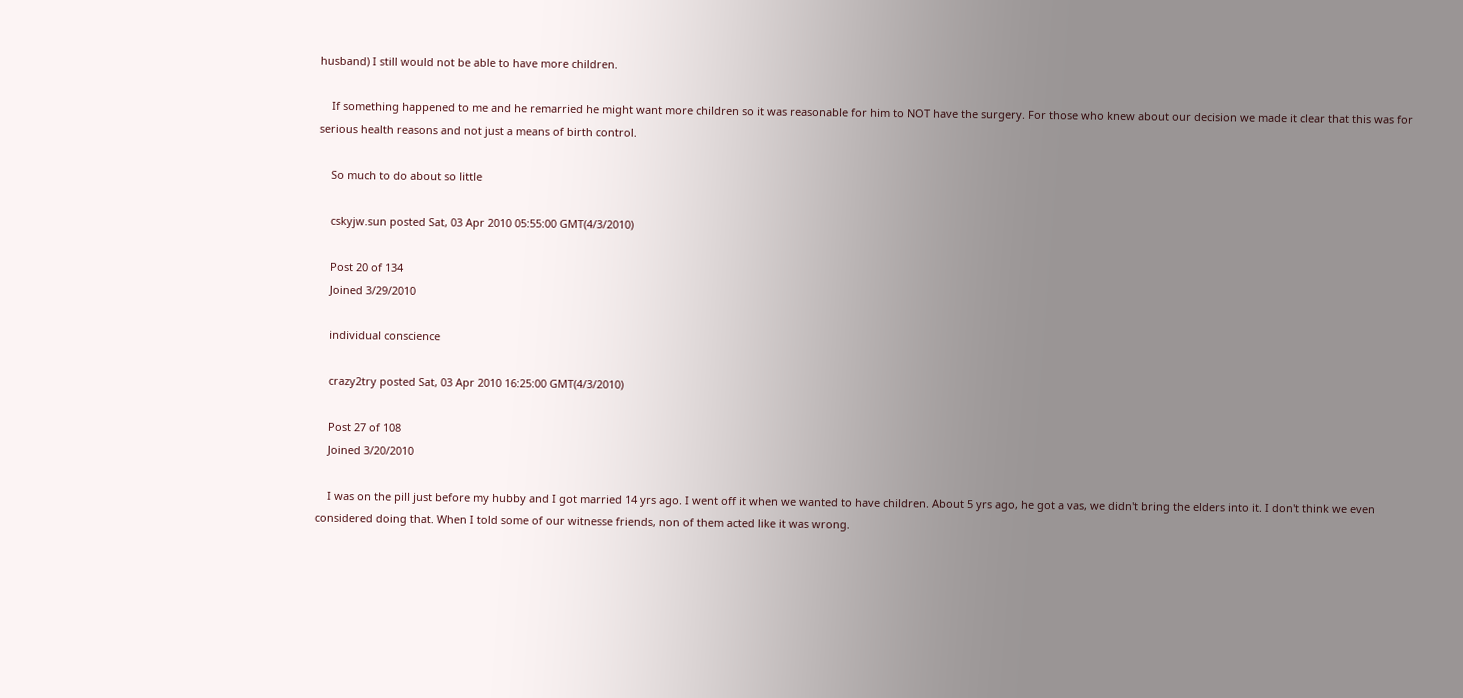husband) I still would not be able to have more children.

    If something happened to me and he remarried he might want more children so it was reasonable for him to NOT have the surgery. For those who knew about our decision we made it clear that this was for serious health reasons and not just a means of birth control.

    So much to do about so little

    cskyjw.sun posted Sat, 03 Apr 2010 05:55:00 GMT(4/3/2010)

    Post 20 of 134
    Joined 3/29/2010

    individual conscience

    crazy2try posted Sat, 03 Apr 2010 16:25:00 GMT(4/3/2010)

    Post 27 of 108
    Joined 3/20/2010

    I was on the pill just before my hubby and I got married 14 yrs ago. I went off it when we wanted to have children. About 5 yrs ago, he got a vas, we didn't bring the elders into it. I don't think we even considered doing that. When I told some of our witnesse friends, non of them acted like it was wrong.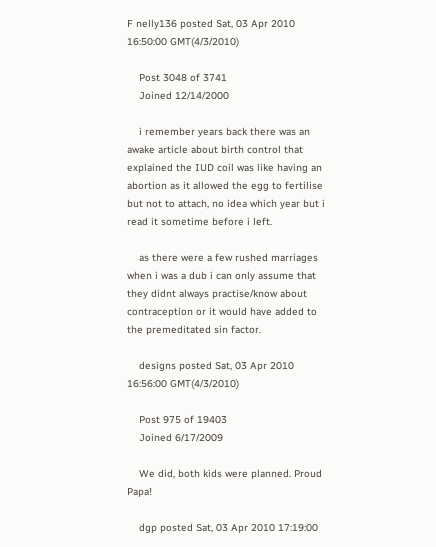F nelly136 posted Sat, 03 Apr 2010 16:50:00 GMT(4/3/2010)

    Post 3048 of 3741
    Joined 12/14/2000

    i remember years back there was an awake article about birth control that explained the IUD coil was like having an abortion as it allowed the egg to fertilise but not to attach, no idea which year but i read it sometime before i left.

    as there were a few rushed marriages when i was a dub i can only assume that they didnt always practise/know about contraception or it would have added to the premeditated sin factor.

    designs posted Sat, 03 Apr 2010 16:56:00 GMT(4/3/2010)

    Post 975 of 19403
    Joined 6/17/2009

    We did, both kids were planned. Proud Papa!

    dgp posted Sat, 03 Apr 2010 17:19:00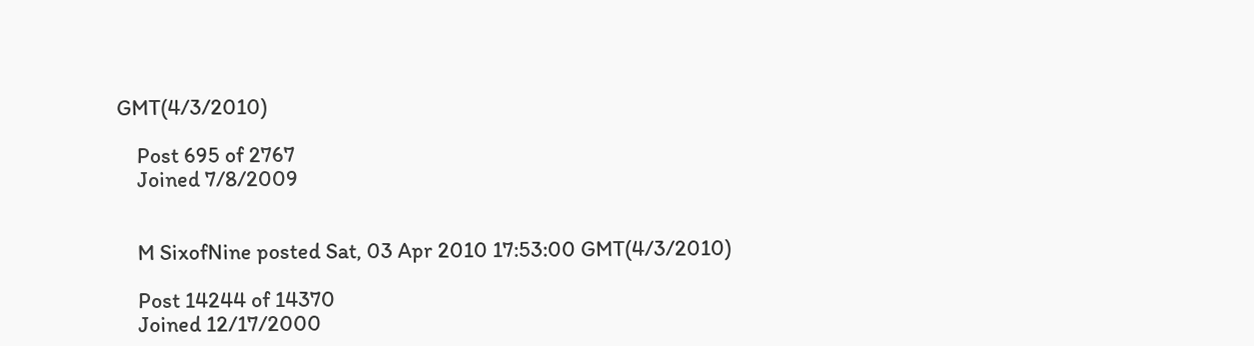GMT(4/3/2010)

    Post 695 of 2767
    Joined 7/8/2009


    M SixofNine posted Sat, 03 Apr 2010 17:53:00 GMT(4/3/2010)

    Post 14244 of 14370
    Joined 12/17/2000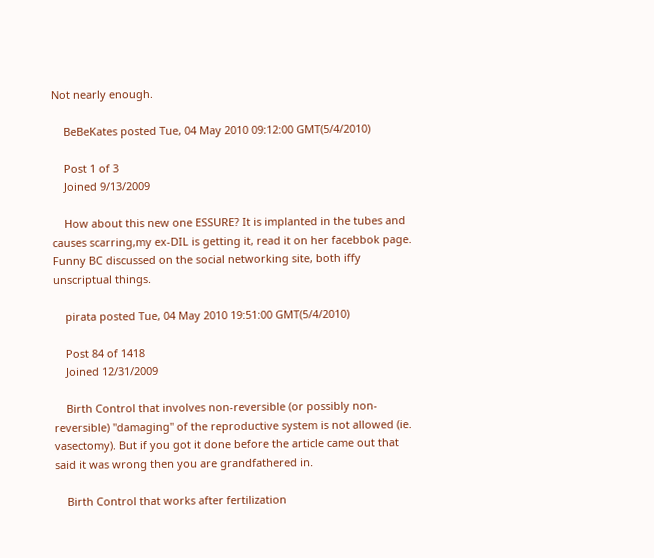Not nearly enough.

    BeBeKates posted Tue, 04 May 2010 09:12:00 GMT(5/4/2010)

    Post 1 of 3
    Joined 9/13/2009

    How about this new one ESSURE? It is implanted in the tubes and causes scarring,my ex-DIL is getting it, read it on her facebbok page. Funny BC discussed on the social networking site, both iffy unscriptual things.

    pirata posted Tue, 04 May 2010 19:51:00 GMT(5/4/2010)

    Post 84 of 1418
    Joined 12/31/2009

    Birth Control that involves non-reversible (or possibly non-reversible) "damaging" of the reproductive system is not allowed (ie. vasectomy). But if you got it done before the article came out that said it was wrong then you are grandfathered in.

    Birth Control that works after fertilization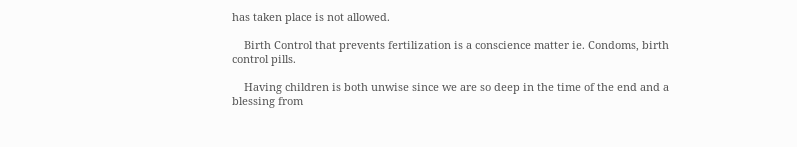has taken place is not allowed.

    Birth Control that prevents fertilization is a conscience matter ie. Condoms, birth control pills.

    Having children is both unwise since we are so deep in the time of the end and a blessing from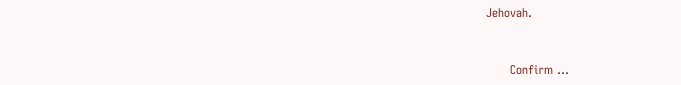Jehovah.


      Confirm ...